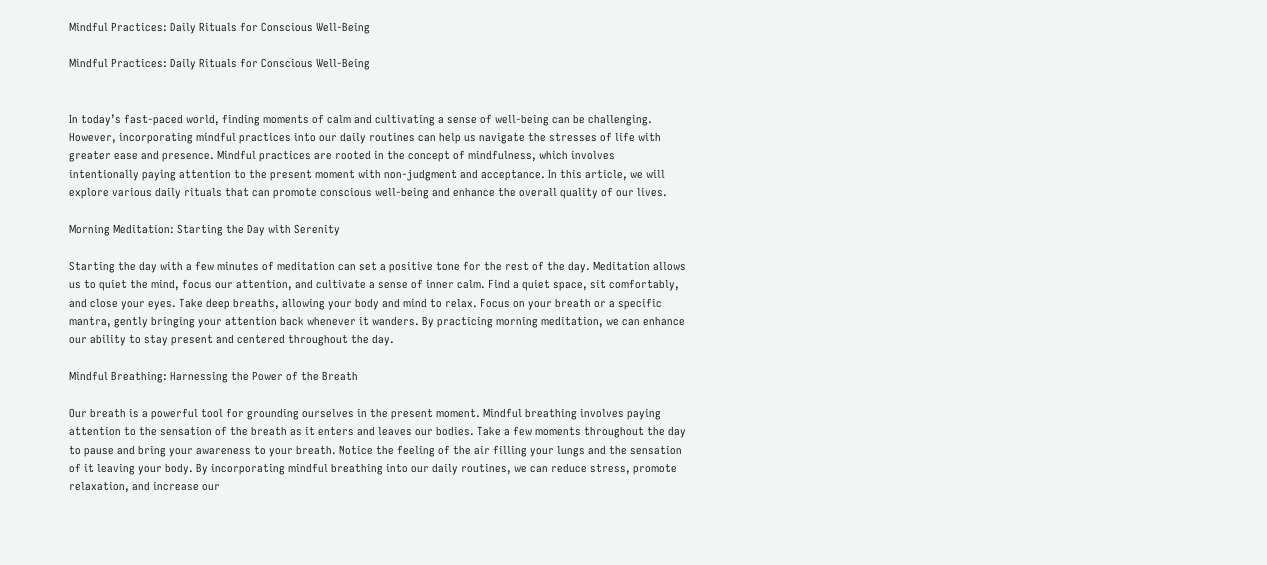Mindful Practices: Daily Rituals for Conscious Well-Being

Mindful Practices: Daily Rituals for Conscious Well-Being


In today’s fast-paced world, finding moments of calm and cultivating a sense of well-being can be challenging. However, incorporating mindful practices into our daily routines can help us navigate the stresses of life with greater ease and presence. Mindful practices are rooted in the concept of mindfulness, which involves intentionally paying attention to the present moment with non-judgment and acceptance. In this article, we will explore various daily rituals that can promote conscious well-being and enhance the overall quality of our lives.

Morning Meditation: Starting the Day with Serenity

Starting the day with a few minutes of meditation can set a positive tone for the rest of the day. Meditation allows us to quiet the mind, focus our attention, and cultivate a sense of inner calm. Find a quiet space, sit comfortably, and close your eyes. Take deep breaths, allowing your body and mind to relax. Focus on your breath or a specific mantra, gently bringing your attention back whenever it wanders. By practicing morning meditation, we can enhance our ability to stay present and centered throughout the day.

Mindful Breathing: Harnessing the Power of the Breath

Our breath is a powerful tool for grounding ourselves in the present moment. Mindful breathing involves paying attention to the sensation of the breath as it enters and leaves our bodies. Take a few moments throughout the day to pause and bring your awareness to your breath. Notice the feeling of the air filling your lungs and the sensation of it leaving your body. By incorporating mindful breathing into our daily routines, we can reduce stress, promote relaxation, and increase our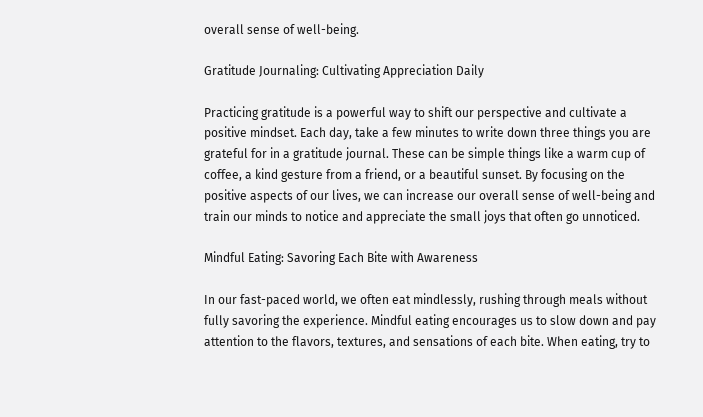overall sense of well-being.

Gratitude Journaling: Cultivating Appreciation Daily

Practicing gratitude is a powerful way to shift our perspective and cultivate a positive mindset. Each day, take a few minutes to write down three things you are grateful for in a gratitude journal. These can be simple things like a warm cup of coffee, a kind gesture from a friend, or a beautiful sunset. By focusing on the positive aspects of our lives, we can increase our overall sense of well-being and train our minds to notice and appreciate the small joys that often go unnoticed.

Mindful Eating: Savoring Each Bite with Awareness

In our fast-paced world, we often eat mindlessly, rushing through meals without fully savoring the experience. Mindful eating encourages us to slow down and pay attention to the flavors, textures, and sensations of each bite. When eating, try to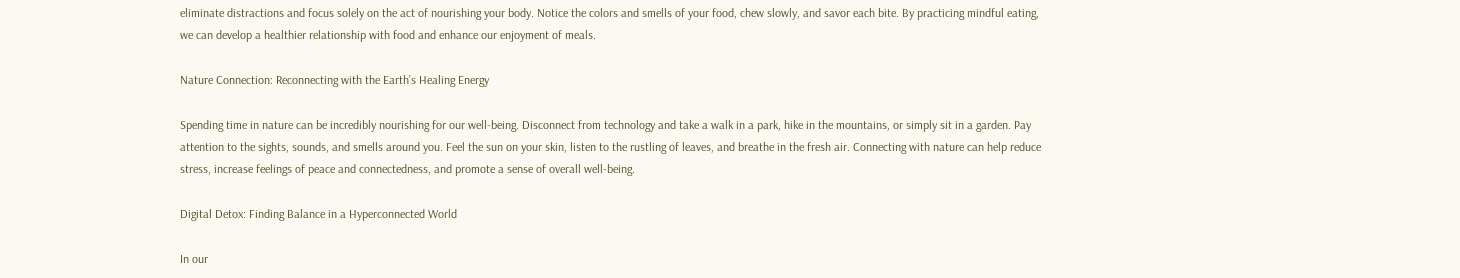eliminate distractions and focus solely on the act of nourishing your body. Notice the colors and smells of your food, chew slowly, and savor each bite. By practicing mindful eating, we can develop a healthier relationship with food and enhance our enjoyment of meals.

Nature Connection: Reconnecting with the Earth’s Healing Energy

Spending time in nature can be incredibly nourishing for our well-being. Disconnect from technology and take a walk in a park, hike in the mountains, or simply sit in a garden. Pay attention to the sights, sounds, and smells around you. Feel the sun on your skin, listen to the rustling of leaves, and breathe in the fresh air. Connecting with nature can help reduce stress, increase feelings of peace and connectedness, and promote a sense of overall well-being.

Digital Detox: Finding Balance in a Hyperconnected World

In our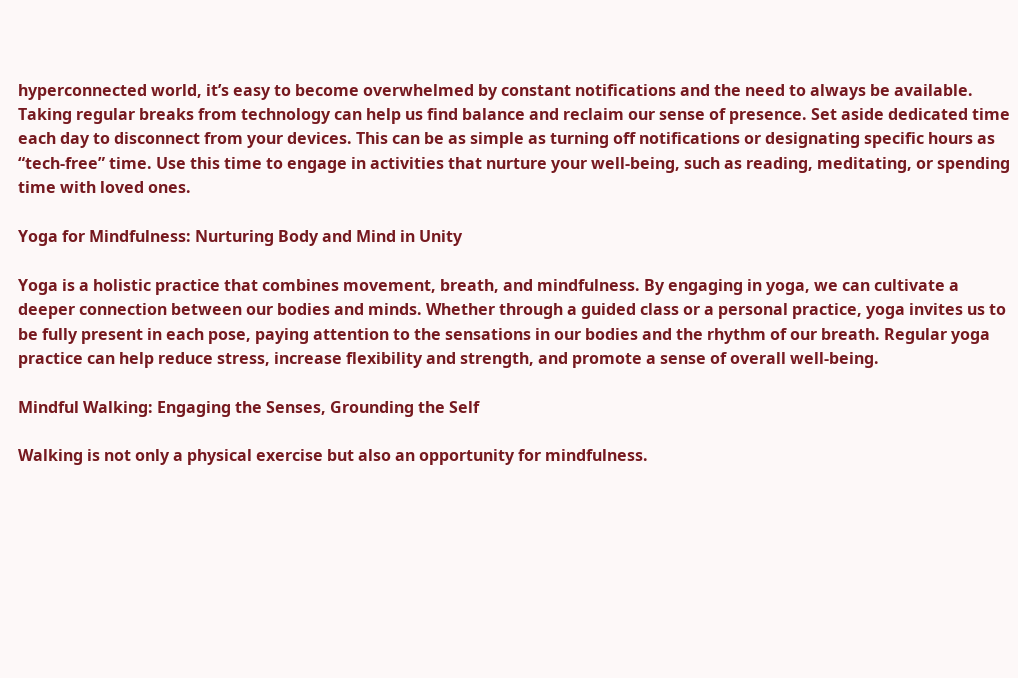hyperconnected world, it’s easy to become overwhelmed by constant notifications and the need to always be available. Taking regular breaks from technology can help us find balance and reclaim our sense of presence. Set aside dedicated time each day to disconnect from your devices. This can be as simple as turning off notifications or designating specific hours as “tech-free” time. Use this time to engage in activities that nurture your well-being, such as reading, meditating, or spending time with loved ones.

Yoga for Mindfulness: Nurturing Body and Mind in Unity

Yoga is a holistic practice that combines movement, breath, and mindfulness. By engaging in yoga, we can cultivate a deeper connection between our bodies and minds. Whether through a guided class or a personal practice, yoga invites us to be fully present in each pose, paying attention to the sensations in our bodies and the rhythm of our breath. Regular yoga practice can help reduce stress, increase flexibility and strength, and promote a sense of overall well-being.

Mindful Walking: Engaging the Senses, Grounding the Self

Walking is not only a physical exercise but also an opportunity for mindfulness.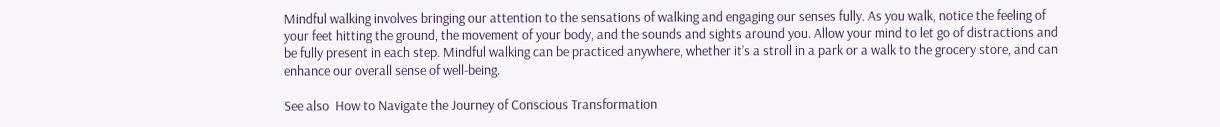Mindful walking involves bringing our attention to the sensations of walking and engaging our senses fully. As you walk, notice the feeling of your feet hitting the ground, the movement of your body, and the sounds and sights around you. Allow your mind to let go of distractions and be fully present in each step. Mindful walking can be practiced anywhere, whether it’s a stroll in a park or a walk to the grocery store, and can enhance our overall sense of well-being.

See also  How to Navigate the Journey of Conscious Transformation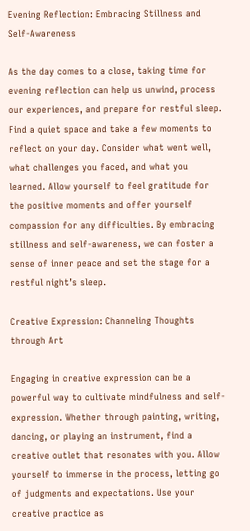Evening Reflection: Embracing Stillness and Self-Awareness

As the day comes to a close, taking time for evening reflection can help us unwind, process our experiences, and prepare for restful sleep. Find a quiet space and take a few moments to reflect on your day. Consider what went well, what challenges you faced, and what you learned. Allow yourself to feel gratitude for the positive moments and offer yourself compassion for any difficulties. By embracing stillness and self-awareness, we can foster a sense of inner peace and set the stage for a restful night’s sleep.

Creative Expression: Channeling Thoughts through Art

Engaging in creative expression can be a powerful way to cultivate mindfulness and self-expression. Whether through painting, writing, dancing, or playing an instrument, find a creative outlet that resonates with you. Allow yourself to immerse in the process, letting go of judgments and expectations. Use your creative practice as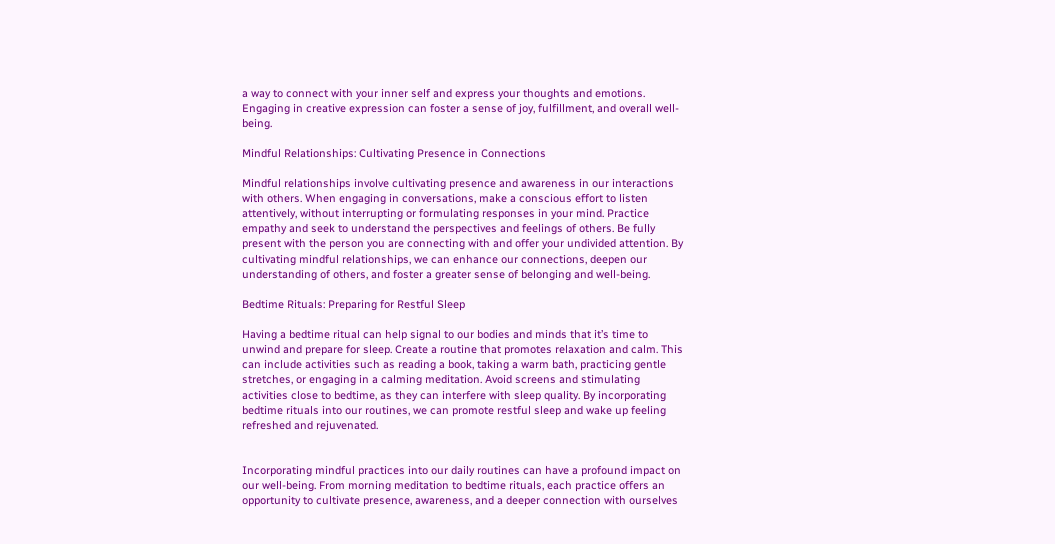a way to connect with your inner self and express your thoughts and emotions. Engaging in creative expression can foster a sense of joy, fulfillment, and overall well-being.

Mindful Relationships: Cultivating Presence in Connections

Mindful relationships involve cultivating presence and awareness in our interactions with others. When engaging in conversations, make a conscious effort to listen attentively, without interrupting or formulating responses in your mind. Practice empathy and seek to understand the perspectives and feelings of others. Be fully present with the person you are connecting with and offer your undivided attention. By cultivating mindful relationships, we can enhance our connections, deepen our understanding of others, and foster a greater sense of belonging and well-being.

Bedtime Rituals: Preparing for Restful Sleep

Having a bedtime ritual can help signal to our bodies and minds that it’s time to unwind and prepare for sleep. Create a routine that promotes relaxation and calm. This can include activities such as reading a book, taking a warm bath, practicing gentle stretches, or engaging in a calming meditation. Avoid screens and stimulating activities close to bedtime, as they can interfere with sleep quality. By incorporating bedtime rituals into our routines, we can promote restful sleep and wake up feeling refreshed and rejuvenated.


Incorporating mindful practices into our daily routines can have a profound impact on our well-being. From morning meditation to bedtime rituals, each practice offers an opportunity to cultivate presence, awareness, and a deeper connection with ourselves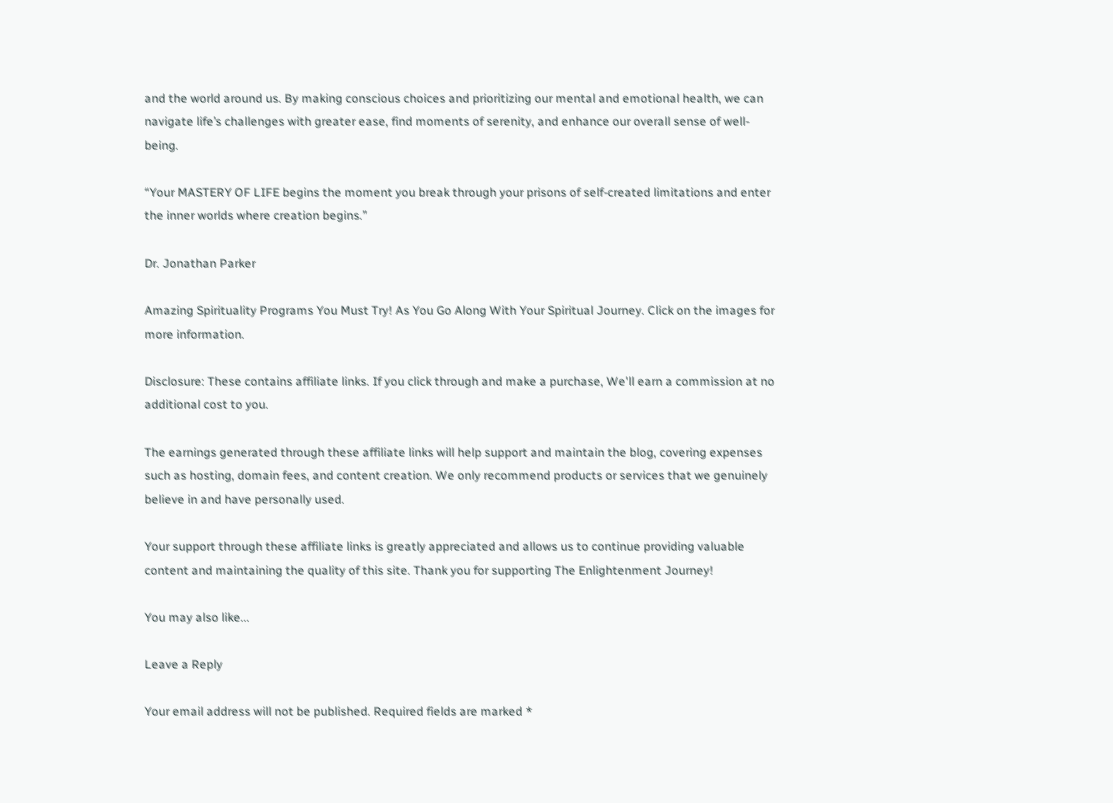and the world around us. By making conscious choices and prioritizing our mental and emotional health, we can navigate life’s challenges with greater ease, find moments of serenity, and enhance our overall sense of well-being.

“Your MASTERY OF LIFE begins the moment you break through your prisons of self-created limitations and enter the inner worlds where creation begins.”

Dr. Jonathan Parker

Amazing Spirituality Programs You Must Try! As You Go Along With Your Spiritual Journey. Click on the images for more information.

Disclosure: These contains affiliate links. If you click through and make a purchase, We'll earn a commission at no additional cost to you.

The earnings generated through these affiliate links will help support and maintain the blog, covering expenses such as hosting, domain fees, and content creation. We only recommend products or services that we genuinely believe in and have personally used.

Your support through these affiliate links is greatly appreciated and allows us to continue providing valuable content and maintaining the quality of this site. Thank you for supporting The Enlightenment Journey!

You may also like...

Leave a Reply

Your email address will not be published. Required fields are marked *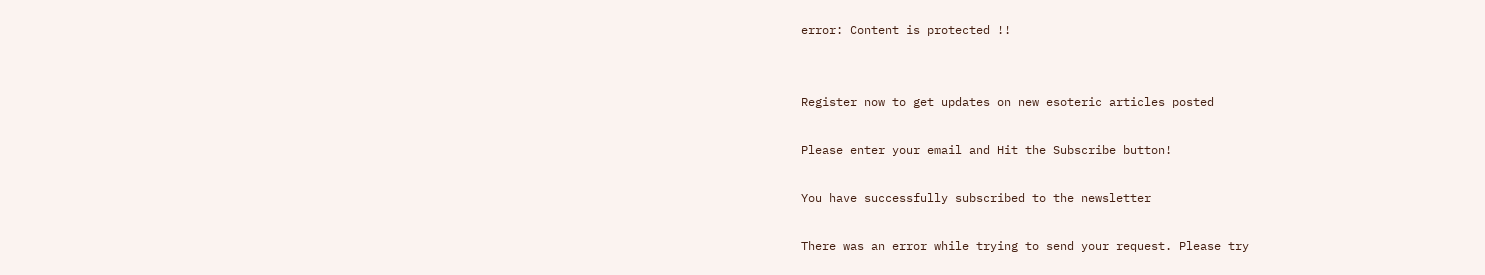error: Content is protected !!


Register now to get updates on new esoteric articles posted

Please enter your email and Hit the Subscribe button!

You have successfully subscribed to the newsletter

There was an error while trying to send your request. Please try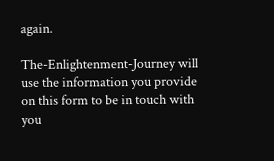again.

The-Enlightenment-Journey will use the information you provide on this form to be in touch with you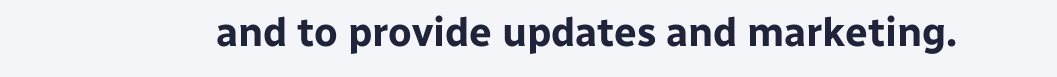and to provide updates and marketing.